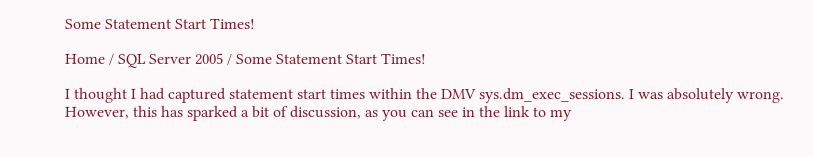Some Statement Start Times!

Home / SQL Server 2005 / Some Statement Start Times!

I thought I had captured statement start times within the DMV sys.dm_exec_sessions. I was absolutely wrong. However, this has sparked a bit of discussion, as you can see in the link to my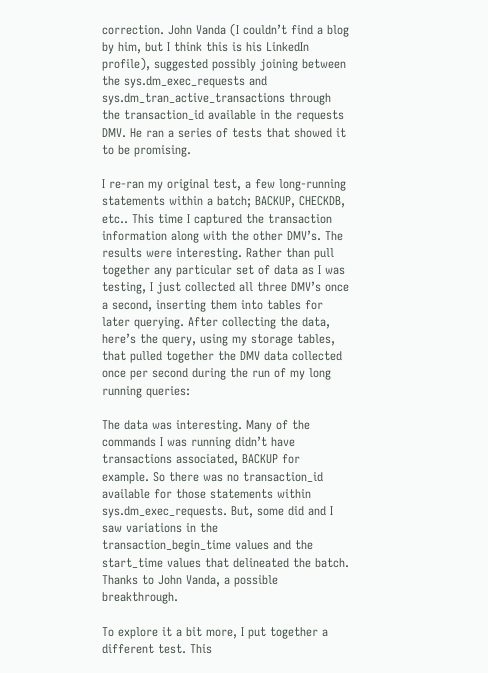correction. John Vanda (I couldn’t find a blog by him, but I think this is his LinkedIn profile), suggested possibly joining between the sys.dm_exec_requests and sys.dm_tran_active_transactions through the transaction_id available in the requests DMV. He ran a series of tests that showed it to be promising.

I re-ran my original test, a few long-running statements within a batch; BACKUP, CHECKDB, etc.. This time I captured the transaction information along with the other DMV’s. The results were interesting. Rather than pull together any particular set of data as I was testing, I just collected all three DMV’s once a second, inserting them into tables for later querying. After collecting the data, here’s the query, using my storage tables, that pulled together the DMV data collected once per second during the run of my long running queries:

The data was interesting. Many of the commands I was running didn’t have transactions associated, BACKUP for example. So there was no transaction_id available for those statements within sys.dm_exec_requests. But, some did and I saw variations in the transaction_begin_time values and the start_time values that delineated the batch. Thanks to John Vanda, a possible breakthrough.

To explore it a bit more, I put together a different test. This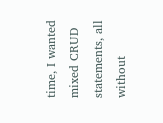time, I wanted mixed CRUD statements, all without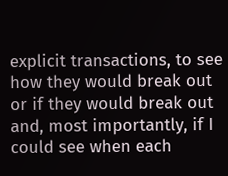explicit transactions, to see how they would break out or if they would break out and, most importantly, if I could see when each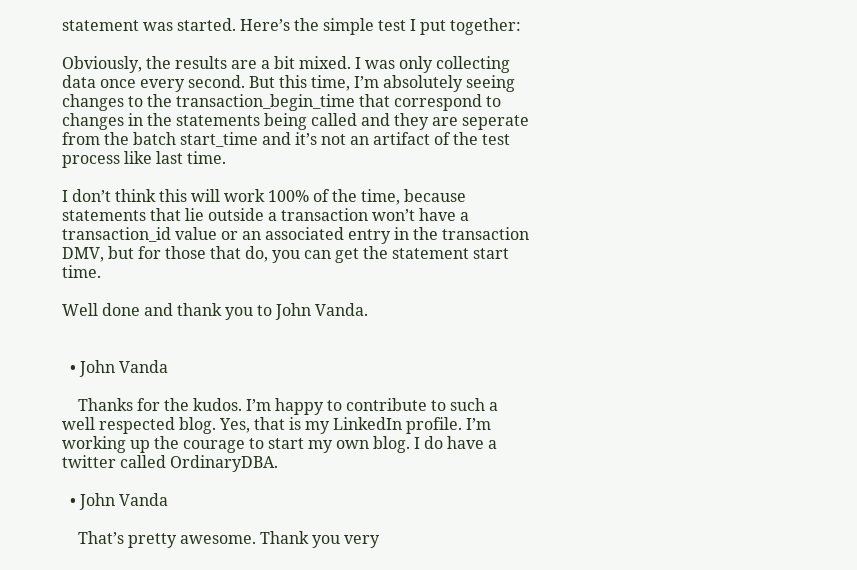statement was started. Here’s the simple test I put together:

Obviously, the results are a bit mixed. I was only collecting data once every second. But this time, I’m absolutely seeing changes to the transaction_begin_time that correspond to changes in the statements being called and they are seperate from the batch start_time and it’s not an artifact of the test process like last time.

I don’t think this will work 100% of the time, because statements that lie outside a transaction won’t have a transaction_id value or an associated entry in the transaction DMV, but for those that do, you can get the statement start time.

Well done and thank you to John Vanda.


  • John Vanda

    Thanks for the kudos. I’m happy to contribute to such a well respected blog. Yes, that is my LinkedIn profile. I’m working up the courage to start my own blog. I do have a twitter called OrdinaryDBA.

  • John Vanda

    That’s pretty awesome. Thank you very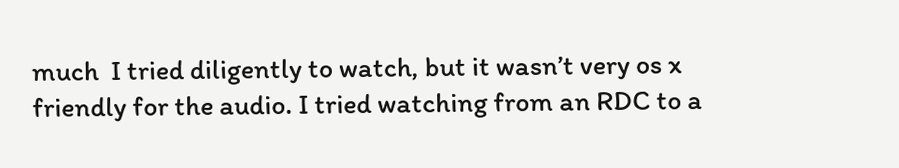much  I tried diligently to watch, but it wasn’t very os x friendly for the audio. I tried watching from an RDC to a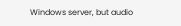Windows server, but audio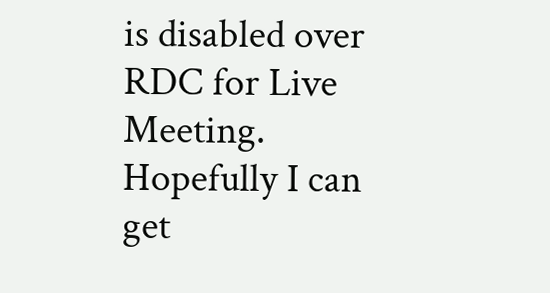is disabled over RDC for Live Meeting. Hopefully I can get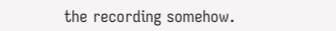the recording somehow.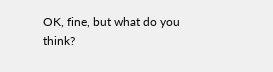OK, fine, but what do you think?